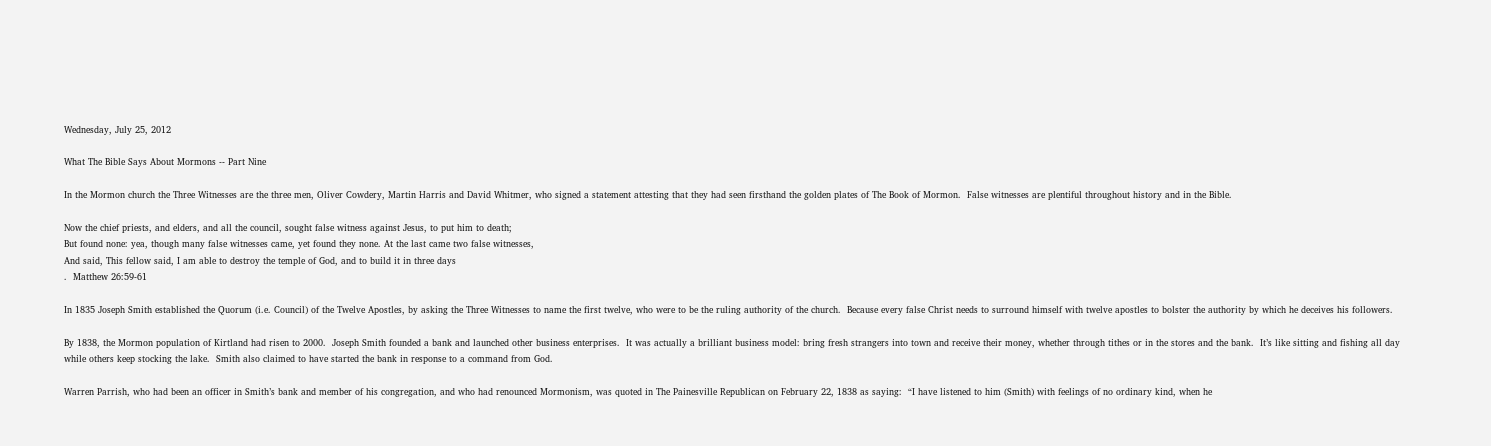Wednesday, July 25, 2012

What The Bible Says About Mormons -- Part Nine

In the Mormon church the Three Witnesses are the three men, Oliver Cowdery, Martin Harris and David Whitmer, who signed a statement attesting that they had seen firsthand the golden plates of The Book of Mormon.  False witnesses are plentiful throughout history and in the Bible.

Now the chief priests, and elders, and all the council, sought false witness against Jesus, to put him to death;
But found none: yea, though many false witnesses came, yet found they none. At the last came two false witnesses,
And said, This fellow said, I am able to destroy the temple of God, and to build it in three days
.  Matthew 26:59-61

In 1835 Joseph Smith established the Quorum (i.e. Council) of the Twelve Apostles, by asking the Three Witnesses to name the first twelve, who were to be the ruling authority of the church.  Because every false Christ needs to surround himself with twelve apostles to bolster the authority by which he deceives his followers.

By 1838, the Mormon population of Kirtland had risen to 2000.  Joseph Smith founded a bank and launched other business enterprises.  It was actually a brilliant business model: bring fresh strangers into town and receive their money, whether through tithes or in the stores and the bank.  It’s like sitting and fishing all day while others keep stocking the lake.  Smith also claimed to have started the bank in response to a command from God.

Warren Parrish, who had been an officer in Smith’s bank and member of his congregation, and who had renounced Mormonism, was quoted in The Painesville Republican on February 22, 1838 as saying:  “I have listened to him (Smith) with feelings of no ordinary kind, when he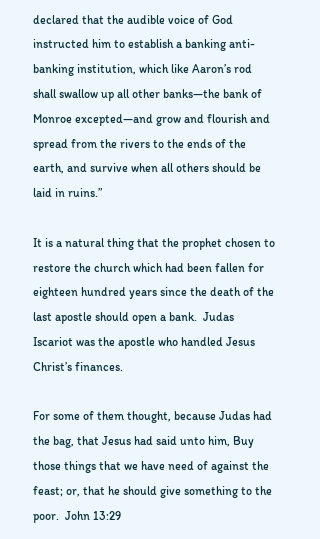declared that the audible voice of God instructed him to establish a banking anti-banking institution, which like Aaron’s rod shall swallow up all other banks—the bank of Monroe excepted—and grow and flourish and spread from the rivers to the ends of the earth, and survive when all others should be laid in ruins.”

It is a natural thing that the prophet chosen to restore the church which had been fallen for eighteen hundred years since the death of the last apostle should open a bank.  Judas Iscariot was the apostle who handled Jesus Christ’s finances.

For some of them thought, because Judas had the bag, that Jesus had said unto him, Buy those things that we have need of against the feast; or, that he should give something to the poor.  John 13:29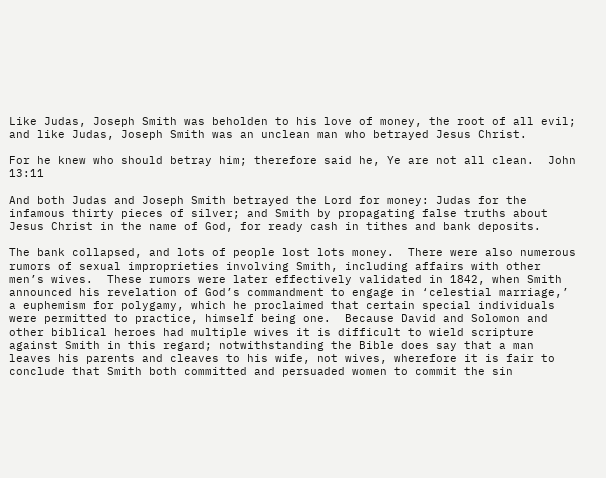Like Judas, Joseph Smith was beholden to his love of money, the root of all evil; and like Judas, Joseph Smith was an unclean man who betrayed Jesus Christ.

For he knew who should betray him; therefore said he, Ye are not all clean.  John 13:11

And both Judas and Joseph Smith betrayed the Lord for money: Judas for the infamous thirty pieces of silver; and Smith by propagating false truths about Jesus Christ in the name of God, for ready cash in tithes and bank deposits.

The bank collapsed, and lots of people lost lots money.  There were also numerous rumors of sexual improprieties involving Smith, including affairs with other men’s wives.  These rumors were later effectively validated in 1842, when Smith announced his revelation of God’s commandment to engage in ‘celestial marriage,’ a euphemism for polygamy, which he proclaimed that certain special individuals were permitted to practice, himself being one.  Because David and Solomon and other biblical heroes had multiple wives it is difficult to wield scripture against Smith in this regard; notwithstanding the Bible does say that a man leaves his parents and cleaves to his wife, not wives, wherefore it is fair to conclude that Smith both committed and persuaded women to commit the sin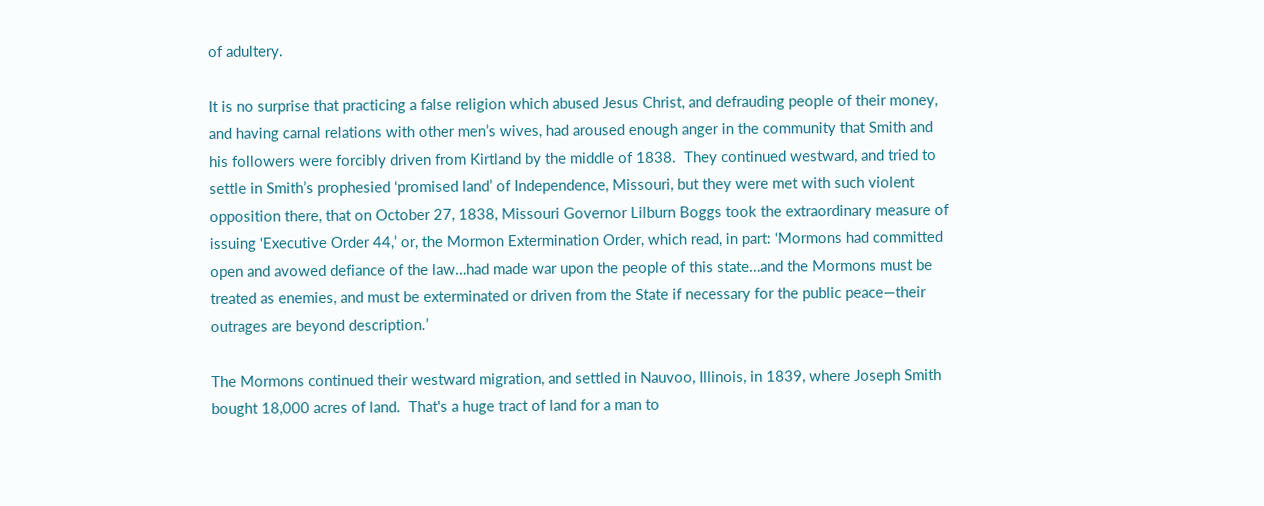of adultery.

It is no surprise that practicing a false religion which abused Jesus Christ, and defrauding people of their money, and having carnal relations with other men’s wives, had aroused enough anger in the community that Smith and his followers were forcibly driven from Kirtland by the middle of 1838.  They continued westward, and tried to settle in Smith’s prophesied ‘promised land’ of Independence, Missouri, but they were met with such violent opposition there, that on October 27, 1838, Missouri Governor Lilburn Boggs took the extraordinary measure of issuing ‘Executive Order 44,’ or, the Mormon Extermination Order, which read, in part: ‘Mormons had committed open and avowed defiance of the law…had made war upon the people of this state…and the Mormons must be treated as enemies, and must be exterminated or driven from the State if necessary for the public peace—their outrages are beyond description.’

The Mormons continued their westward migration, and settled in Nauvoo, Illinois, in 1839, where Joseph Smith bought 18,000 acres of land.  That's a huge tract of land for a man to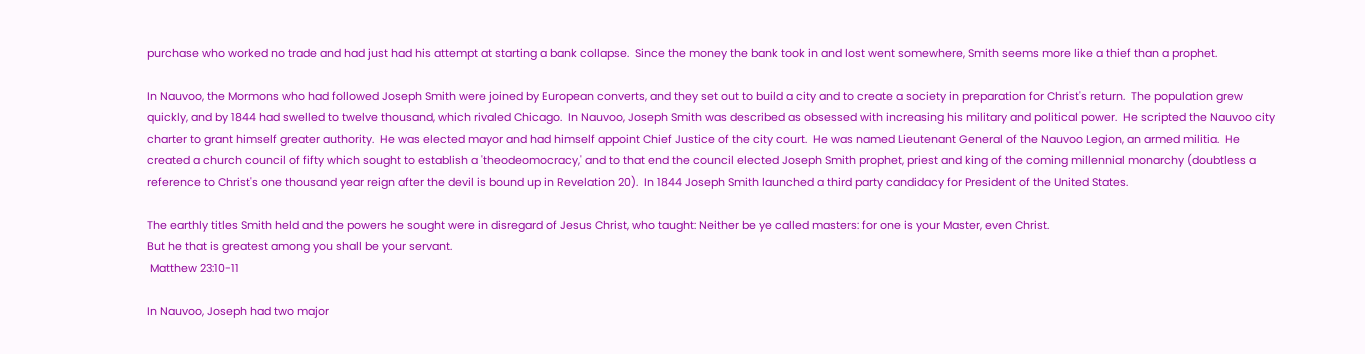purchase who worked no trade and had just had his attempt at starting a bank collapse.  Since the money the bank took in and lost went somewhere, Smith seems more like a thief than a prophet.

In Nauvoo, the Mormons who had followed Joseph Smith were joined by European converts, and they set out to build a city and to create a society in preparation for Christ's return.  The population grew quickly, and by 1844 had swelled to twelve thousand, which rivaled Chicago.  In Nauvoo, Joseph Smith was described as obsessed with increasing his military and political power.  He scripted the Nauvoo city charter to grant himself greater authority.  He was elected mayor and had himself appoint Chief Justice of the city court.  He was named Lieutenant General of the Nauvoo Legion, an armed militia.  He created a church council of fifty which sought to establish a 'theodeomocracy,' and to that end the council elected Joseph Smith prophet, priest and king of the coming millennial monarchy (doubtless a reference to Christ's one thousand year reign after the devil is bound up in Revelation 20).  In 1844 Joseph Smith launched a third party candidacy for President of the United States.

The earthly titles Smith held and the powers he sought were in disregard of Jesus Christ, who taught: Neither be ye called masters: for one is your Master, even Christ.
But he that is greatest among you shall be your servant.
 Matthew 23:10-11

In Nauvoo, Joseph had two major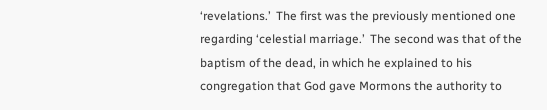‘revelations.’  The first was the previously mentioned one regarding ‘celestial marriage.’  The second was that of the baptism of the dead, in which he explained to his congregation that God gave Mormons the authority to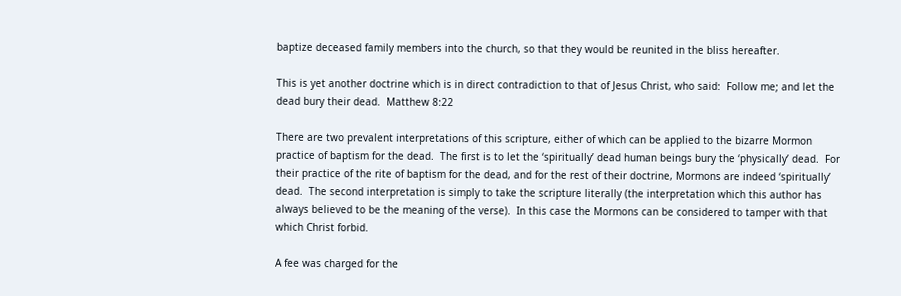baptize deceased family members into the church, so that they would be reunited in the bliss hereafter.

This is yet another doctrine which is in direct contradiction to that of Jesus Christ, who said:  Follow me; and let the dead bury their dead.  Matthew 8:22

There are two prevalent interpretations of this scripture, either of which can be applied to the bizarre Mormon practice of baptism for the dead.  The first is to let the ‘spiritually’ dead human beings bury the ‘physically’ dead.  For their practice of the rite of baptism for the dead, and for the rest of their doctrine, Mormons are indeed ‘spiritually’ dead.  The second interpretation is simply to take the scripture literally (the interpretation which this author has always believed to be the meaning of the verse).  In this case the Mormons can be considered to tamper with that which Christ forbid.

A fee was charged for the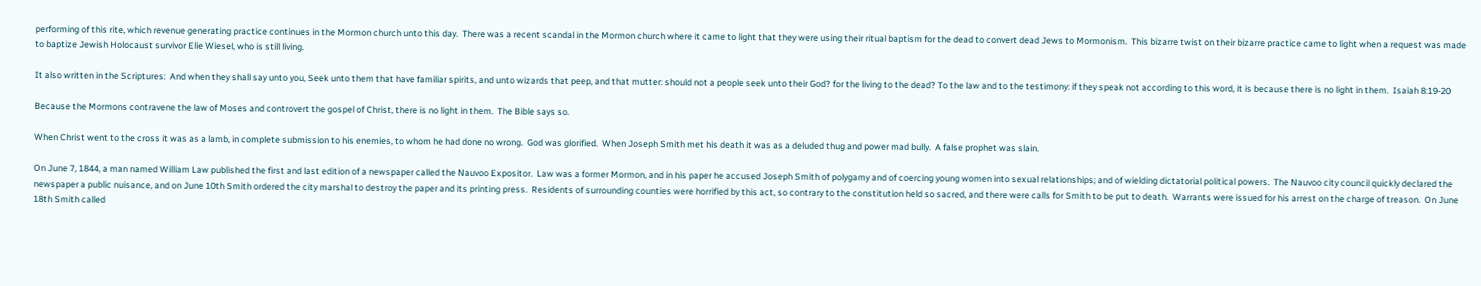performing of this rite, which revenue generating practice continues in the Mormon church unto this day.  There was a recent scandal in the Mormon church where it came to light that they were using their ritual baptism for the dead to convert dead Jews to Mormonism.  This bizarre twist on their bizarre practice came to light when a request was made to baptize Jewish Holocaust survivor Elie Wiesel, who is still living.

It also written in the Scriptures:  And when they shall say unto you, Seek unto them that have familiar spirits, and unto wizards that peep, and that mutter: should not a people seek unto their God? for the living to the dead? To the law and to the testimony: if they speak not according to this word, it is because there is no light in them.  Isaiah 8:19-20

Because the Mormons contravene the law of Moses and controvert the gospel of Christ, there is no light in them.  The Bible says so.

When Christ went to the cross it was as a lamb, in complete submission to his enemies, to whom he had done no wrong.  God was glorified.  When Joseph Smith met his death it was as a deluded thug and power mad bully.  A false prophet was slain.

On June 7, 1844, a man named William Law published the first and last edition of a newspaper called the Nauvoo Expositor.  Law was a former Mormon, and in his paper he accused Joseph Smith of polygamy and of coercing young women into sexual relationships; and of wielding dictatorial political powers.  The Nauvoo city council quickly declared the newspaper a public nuisance, and on June 10th Smith ordered the city marshal to destroy the paper and its printing press.  Residents of surrounding counties were horrified by this act, so contrary to the constitution held so sacred, and there were calls for Smith to be put to death.  Warrants were issued for his arrest on the charge of treason.  On June 18th Smith called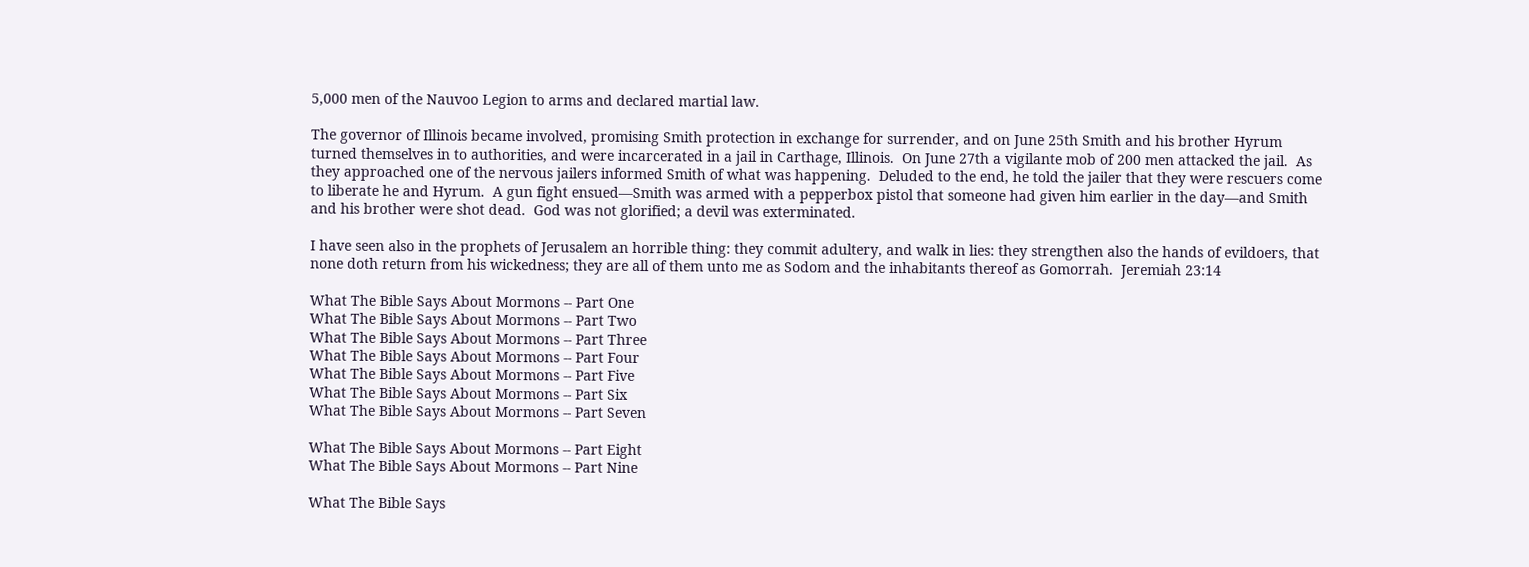5,000 men of the Nauvoo Legion to arms and declared martial law.

The governor of Illinois became involved, promising Smith protection in exchange for surrender, and on June 25th Smith and his brother Hyrum turned themselves in to authorities, and were incarcerated in a jail in Carthage, Illinois.  On June 27th a vigilante mob of 200 men attacked the jail.  As they approached one of the nervous jailers informed Smith of what was happening.  Deluded to the end, he told the jailer that they were rescuers come to liberate he and Hyrum.  A gun fight ensued—Smith was armed with a pepperbox pistol that someone had given him earlier in the day—and Smith and his brother were shot dead.  God was not glorified; a devil was exterminated.

I have seen also in the prophets of Jerusalem an horrible thing: they commit adultery, and walk in lies: they strengthen also the hands of evildoers, that none doth return from his wickedness; they are all of them unto me as Sodom and the inhabitants thereof as Gomorrah.  Jeremiah 23:14

What The Bible Says About Mormons -- Part One
What The Bible Says About Mormons -- Part Two
What The Bible Says About Mormons -- Part Three
What The Bible Says About Mormons -- Part Four
What The Bible Says About Mormons -- Part Five
What The Bible Says About Mormons -- Part Six
What The Bible Says About Mormons -- Part Seven

What The Bible Says About Mormons -- Part Eight
What The Bible Says About Mormons -- Part Nine

What The Bible Says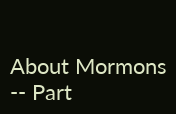About Mormons -- Part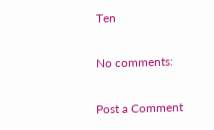Ten

No comments:

Post a Comment